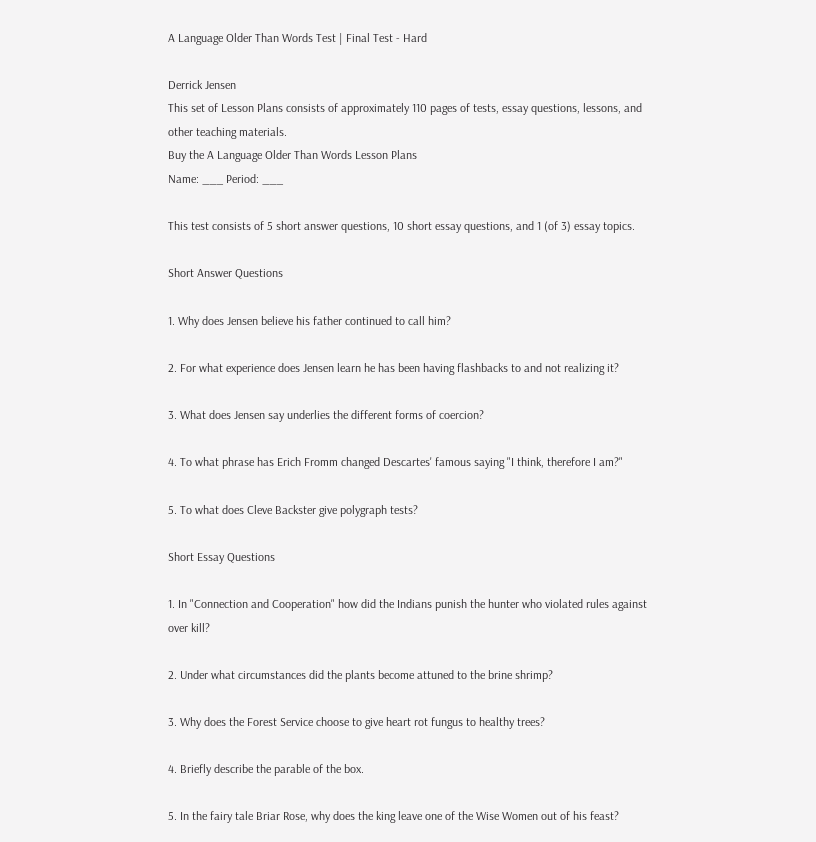A Language Older Than Words Test | Final Test - Hard

Derrick Jensen
This set of Lesson Plans consists of approximately 110 pages of tests, essay questions, lessons, and other teaching materials.
Buy the A Language Older Than Words Lesson Plans
Name: ___ Period: ___

This test consists of 5 short answer questions, 10 short essay questions, and 1 (of 3) essay topics.

Short Answer Questions

1. Why does Jensen believe his father continued to call him?

2. For what experience does Jensen learn he has been having flashbacks to and not realizing it?

3. What does Jensen say underlies the different forms of coercion?

4. To what phrase has Erich Fromm changed Descartes' famous saying "I think, therefore I am?"

5. To what does Cleve Backster give polygraph tests?

Short Essay Questions

1. In "Connection and Cooperation" how did the Indians punish the hunter who violated rules against over kill?

2. Under what circumstances did the plants become attuned to the brine shrimp?

3. Why does the Forest Service choose to give heart rot fungus to healthy trees?

4. Briefly describe the parable of the box.

5. In the fairy tale Briar Rose, why does the king leave one of the Wise Women out of his feast?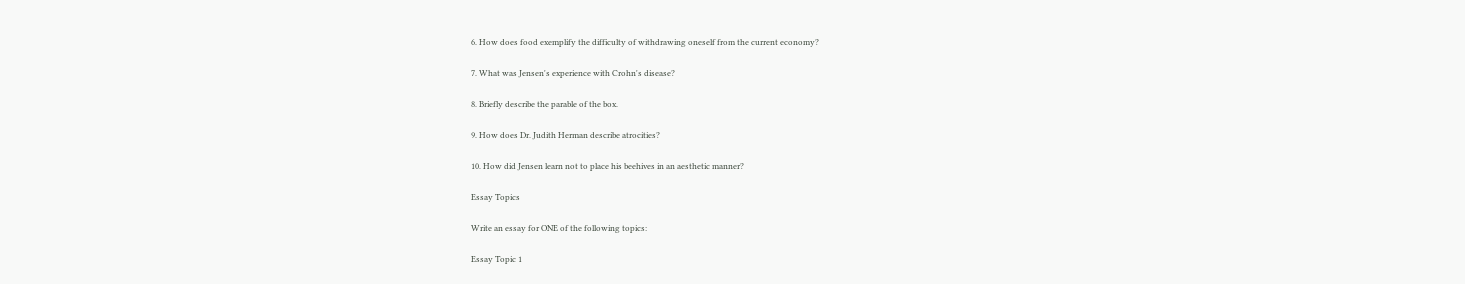6. How does food exemplify the difficulty of withdrawing oneself from the current economy?

7. What was Jensen's experience with Crohn's disease?

8. Briefly describe the parable of the box.

9. How does Dr. Judith Herman describe atrocities?

10. How did Jensen learn not to place his beehives in an aesthetic manner?

Essay Topics

Write an essay for ONE of the following topics:

Essay Topic 1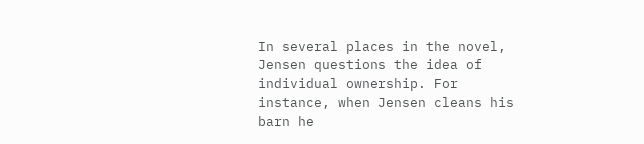In several places in the novel, Jensen questions the idea of individual ownership. For instance, when Jensen cleans his barn he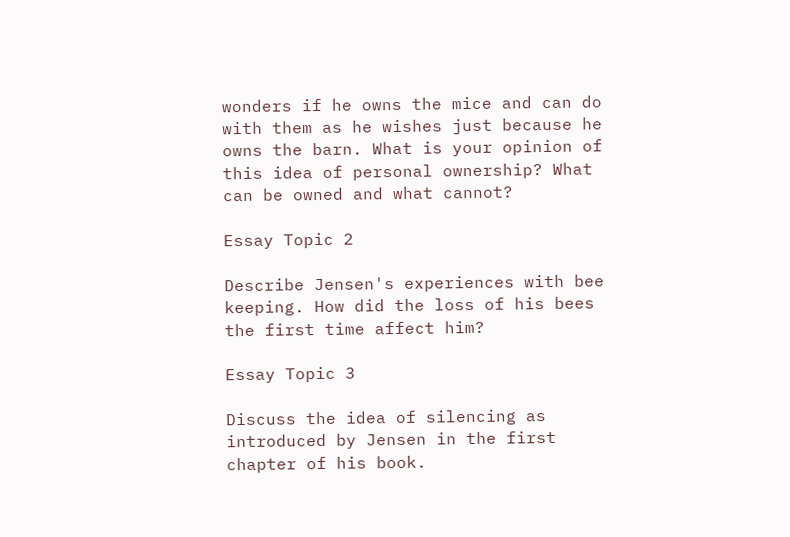wonders if he owns the mice and can do with them as he wishes just because he owns the barn. What is your opinion of this idea of personal ownership? What can be owned and what cannot?

Essay Topic 2

Describe Jensen's experiences with bee keeping. How did the loss of his bees the first time affect him?

Essay Topic 3

Discuss the idea of silencing as introduced by Jensen in the first chapter of his book.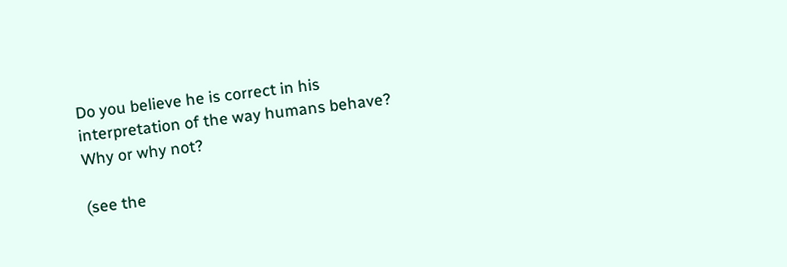Do you believe he is correct in his interpretation of the way humans behave? Why or why not?

(see the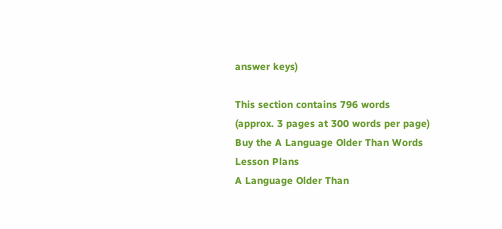answer keys)

This section contains 796 words
(approx. 3 pages at 300 words per page)
Buy the A Language Older Than Words Lesson Plans
A Language Older Than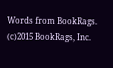Words from BookRags. (c)2015 BookRags, Inc.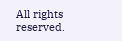All rights reserved.